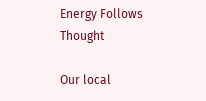Energy Follows Thought

Our local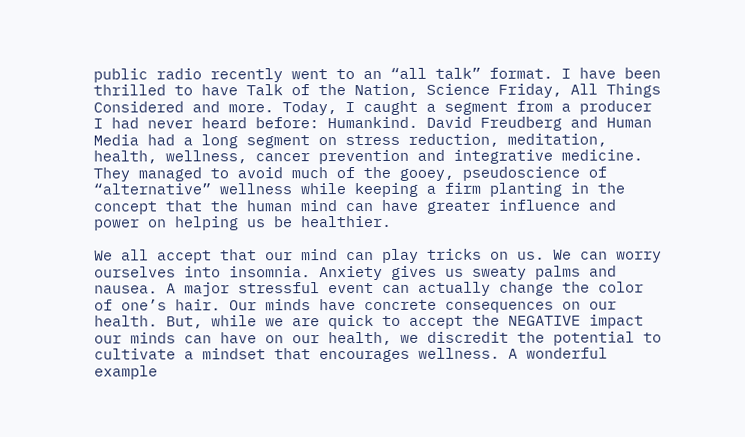public radio recently went to an “all talk” format. I have been thrilled to have Talk of the Nation, Science Friday, All Things Considered and more. Today, I caught a segment from a producer I had never heard before: Humankind. David Freudberg and Human Media had a long segment on stress reduction, meditation, health, wellness, cancer prevention and integrative medicine. They managed to avoid much of the gooey, pseudoscience of “alternative” wellness while keeping a firm planting in the concept that the human mind can have greater influence and power on helping us be healthier.

We all accept that our mind can play tricks on us. We can worry ourselves into insomnia. Anxiety gives us sweaty palms and nausea. A major stressful event can actually change the color of one’s hair. Our minds have concrete consequences on our health. But, while we are quick to accept the NEGATIVE impact our minds can have on our health, we discredit the potential to cultivate a mindset that encourages wellness. A wonderful example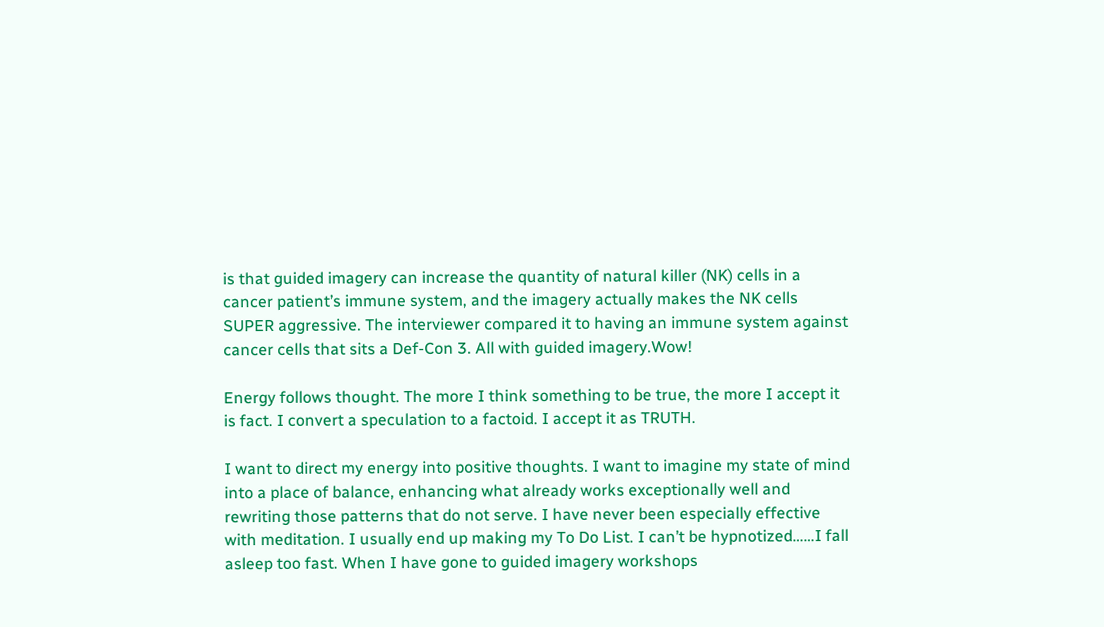is that guided imagery can increase the quantity of natural killer (NK) cells in a cancer patient’s immune system, and the imagery actually makes the NK cells SUPER aggressive. The interviewer compared it to having an immune system against cancer cells that sits a Def-Con 3. All with guided imagery.Wow!

Energy follows thought. The more I think something to be true, the more I accept it is fact. I convert a speculation to a factoid. I accept it as TRUTH.

I want to direct my energy into positive thoughts. I want to imagine my state of mind into a place of balance, enhancing what already works exceptionally well and rewriting those patterns that do not serve. I have never been especially effective with meditation. I usually end up making my To Do List. I can’t be hypnotized……I fall asleep too fast. When I have gone to guided imagery workshops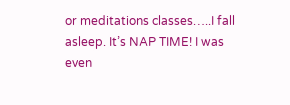or meditations classes…..I fall asleep. It’s NAP TIME! I was even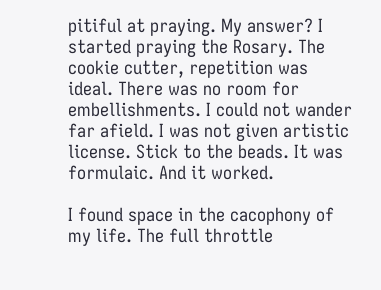pitiful at praying. My answer? I started praying the Rosary. The cookie cutter, repetition was ideal. There was no room for embellishments. I could not wander far afield. I was not given artistic license. Stick to the beads. It was formulaic. And it worked.

I found space in the cacophony of my life. The full throttle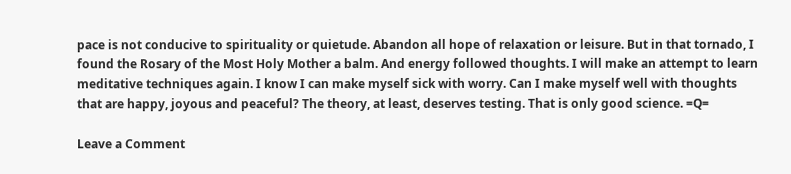pace is not conducive to spirituality or quietude. Abandon all hope of relaxation or leisure. But in that tornado, I found the Rosary of the Most Holy Mother a balm. And energy followed thoughts. I will make an attempt to learn meditative techniques again. I know I can make myself sick with worry. Can I make myself well with thoughts that are happy, joyous and peaceful? The theory, at least, deserves testing. That is only good science. =Q=

Leave a Comment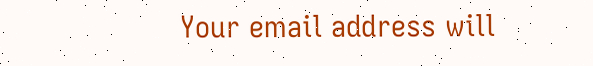Your email address will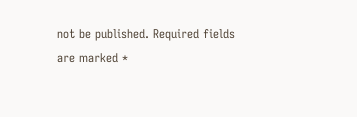not be published. Required fields are marked *